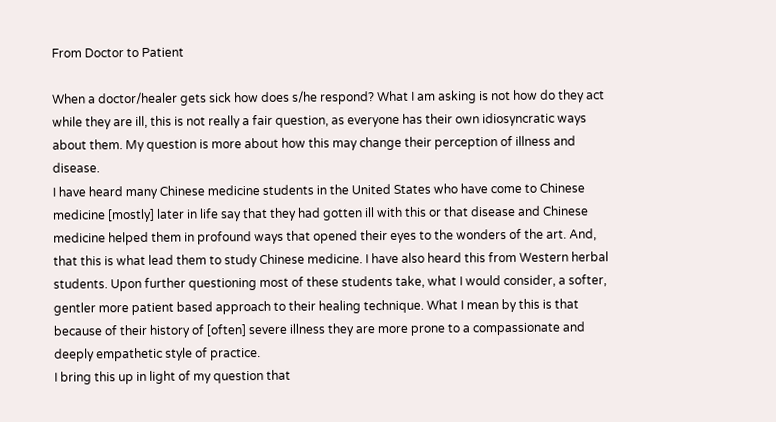From Doctor to Patient

When a doctor/healer gets sick how does s/he respond? What I am asking is not how do they act while they are ill, this is not really a fair question, as everyone has their own idiosyncratic ways about them. My question is more about how this may change their perception of illness and disease.
I have heard many Chinese medicine students in the United States who have come to Chinese medicine [mostly] later in life say that they had gotten ill with this or that disease and Chinese medicine helped them in profound ways that opened their eyes to the wonders of the art. And, that this is what lead them to study Chinese medicine. I have also heard this from Western herbal students. Upon further questioning most of these students take, what I would consider, a softer, gentler more patient based approach to their healing technique. What I mean by this is that because of their history of [often] severe illness they are more prone to a compassionate and deeply empathetic style of practice.
I bring this up in light of my question that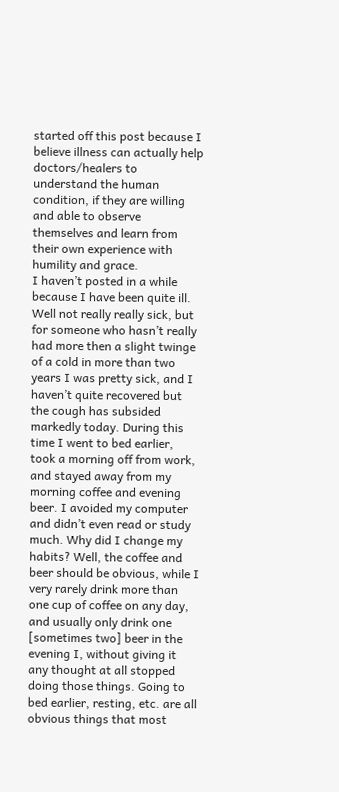started off this post because I believe illness can actually help doctors/healers to understand the human condition, if they are willing and able to observe themselves and learn from their own experience with humility and grace.
I haven’t posted in a while because I have been quite ill. Well not really really sick, but for someone who hasn’t really had more then a slight twinge of a cold in more than two years I was pretty sick, and I haven’t quite recovered but the cough has subsided markedly today. During this time I went to bed earlier, took a morning off from work, and stayed away from my morning coffee and evening beer. I avoided my computer and didn’t even read or study much. Why did I change my habits? Well, the coffee and beer should be obvious, while I very rarely drink more than one cup of coffee on any day, and usually only drink one [sometimes two] beer in the evening I, without giving it any thought at all stopped doing those things. Going to bed earlier, resting, etc. are all obvious things that most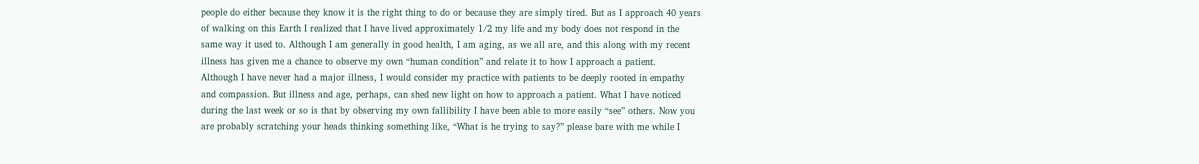people do either because they know it is the right thing to do or because they are simply tired. But as I approach 40 years of walking on this Earth I realized that I have lived approximately 1/2 my life and my body does not respond in the same way it used to. Although I am generally in good health, I am aging, as we all are, and this along with my recent illness has given me a chance to observe my own “human condition” and relate it to how I approach a patient.
Although I have never had a major illness, I would consider my practice with patients to be deeply rooted in empathy and compassion. But illness and age, perhaps, can shed new light on how to approach a patient. What I have noticed during the last week or so is that by observing my own fallibility I have been able to more easily “see” others. Now you are probably scratching your heads thinking something like, “What is he trying to say?” please bare with me while I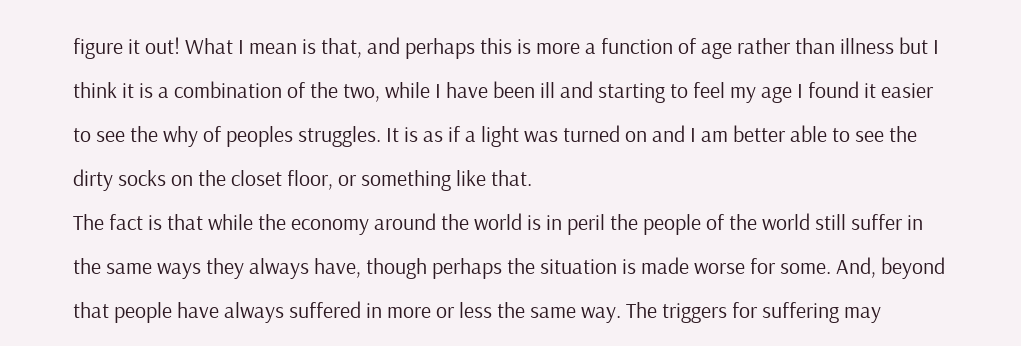figure it out! What I mean is that, and perhaps this is more a function of age rather than illness but I think it is a combination of the two, while I have been ill and starting to feel my age I found it easier to see the why of peoples struggles. It is as if a light was turned on and I am better able to see the dirty socks on the closet floor, or something like that.
The fact is that while the economy around the world is in peril the people of the world still suffer in the same ways they always have, though perhaps the situation is made worse for some. And, beyond that people have always suffered in more or less the same way. The triggers for suffering may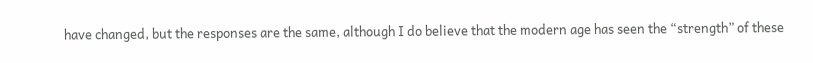have changed, but the responses are the same, although I do believe that the modern age has seen the “strength” of these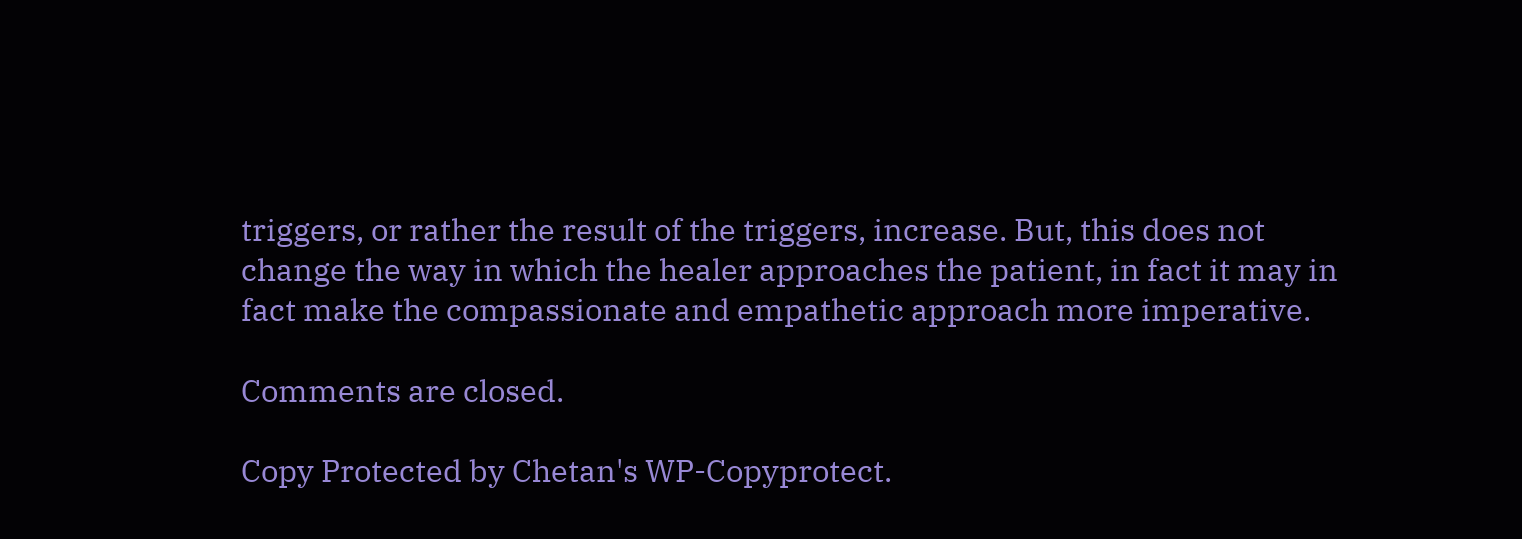triggers, or rather the result of the triggers, increase. But, this does not change the way in which the healer approaches the patient, in fact it may in fact make the compassionate and empathetic approach more imperative.

Comments are closed.

Copy Protected by Chetan's WP-Copyprotect.